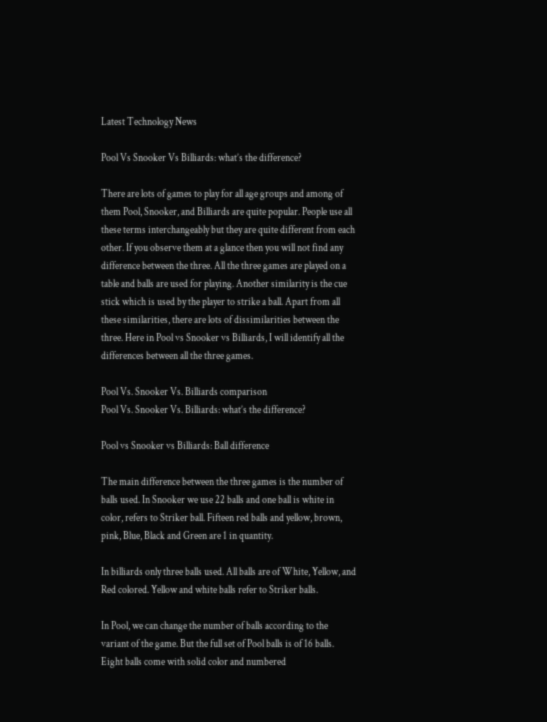Latest Technology News

Pool Vs Snooker Vs Billiards: what’s the difference?

There are lots of games to play for all age groups and among of them Pool, Snooker, and Billiards are quite popular. People use all these terms interchangeably but they are quite different from each other. If you observe them at a glance then you will not find any difference between the three. All the three games are played on a table and balls are used for playing. Another similarity is the cue stick which is used by the player to strike a ball. Apart from all these similarities, there are lots of dissimilarities between the three. Here in Pool vs Snooker vs Billiards, I will identify all the differences between all the three games.

Pool Vs. Snooker Vs. Billiards comparison
Pool Vs. Snooker Vs. Billiards: what’s the difference?

Pool vs Snooker vs Billiards: Ball difference

The main difference between the three games is the number of balls used. In Snooker we use 22 balls and one ball is white in color, refers to Striker ball. Fifteen red balls and yellow, brown, pink, Blue, Black and Green are 1 in quantity.

In billiards only three balls used. All balls are of White, Yellow, and Red colored. Yellow and white balls refer to Striker balls.

In Pool, we can change the number of balls according to the variant of the game. But the full set of Pool balls is of 16 balls. Eight balls come with solid color and numbered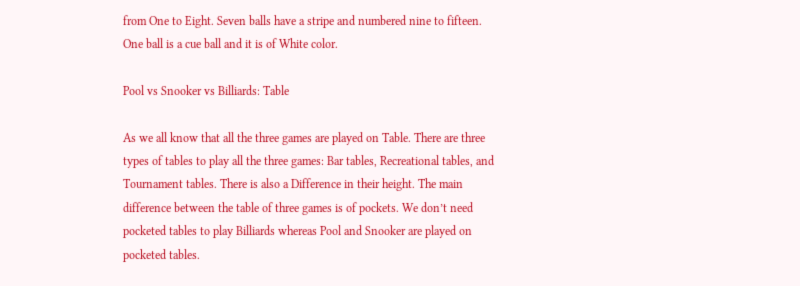from One to Eight. Seven balls have a stripe and numbered nine to fifteen. One ball is a cue ball and it is of White color.

Pool vs Snooker vs Billiards: Table

As we all know that all the three games are played on Table. There are three types of tables to play all the three games: Bar tables, Recreational tables, and Tournament tables. There is also a Difference in their height. The main difference between the table of three games is of pockets. We don’t need pocketed tables to play Billiards whereas Pool and Snooker are played on pocketed tables.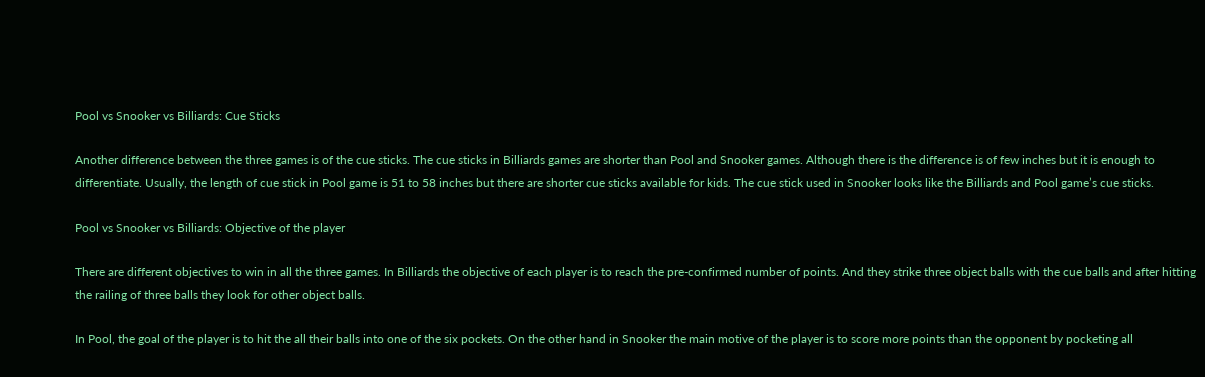Pool vs Snooker vs Billiards: Cue Sticks

Another difference between the three games is of the cue sticks. The cue sticks in Billiards games are shorter than Pool and Snooker games. Although there is the difference is of few inches but it is enough to differentiate. Usually, the length of cue stick in Pool game is 51 to 58 inches but there are shorter cue sticks available for kids. The cue stick used in Snooker looks like the Billiards and Pool game’s cue sticks.

Pool vs Snooker vs Billiards: Objective of the player

There are different objectives to win in all the three games. In Billiards the objective of each player is to reach the pre-confirmed number of points. And they strike three object balls with the cue balls and after hitting the railing of three balls they look for other object balls.

In Pool, the goal of the player is to hit the all their balls into one of the six pockets. On the other hand in Snooker the main motive of the player is to score more points than the opponent by pocketing all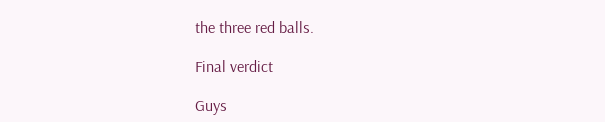the three red balls.

Final verdict

Guys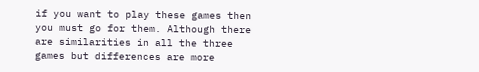if you want to play these games then you must go for them. Although there are similarities in all the three games but differences are more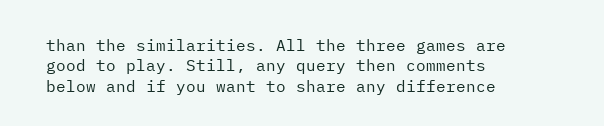than the similarities. All the three games are good to play. Still, any query then comments below and if you want to share any difference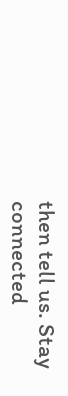then tell us. Stay connected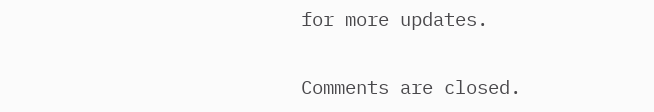for more updates.


Comments are closed.